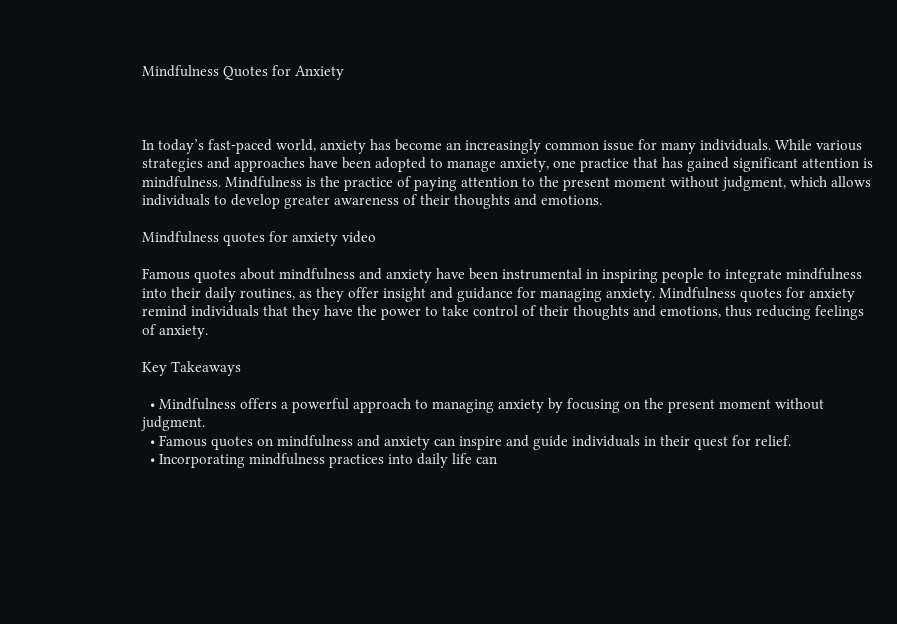Mindfulness Quotes for Anxiety



In today’s fast-paced world, anxiety has become an increasingly common issue for many individuals. While various strategies and approaches have been adopted to manage anxiety, one practice that has gained significant attention is mindfulness. Mindfulness is the practice of paying attention to the present moment without judgment, which allows individuals to develop greater awareness of their thoughts and emotions.

Mindfulness quotes for anxiety video

Famous quotes about mindfulness and anxiety have been instrumental in inspiring people to integrate mindfulness into their daily routines, as they offer insight and guidance for managing anxiety. Mindfulness quotes for anxiety remind individuals that they have the power to take control of their thoughts and emotions, thus reducing feelings of anxiety.

Key Takeaways

  • Mindfulness offers a powerful approach to managing anxiety by focusing on the present moment without judgment.
  • Famous quotes on mindfulness and anxiety can inspire and guide individuals in their quest for relief.
  • Incorporating mindfulness practices into daily life can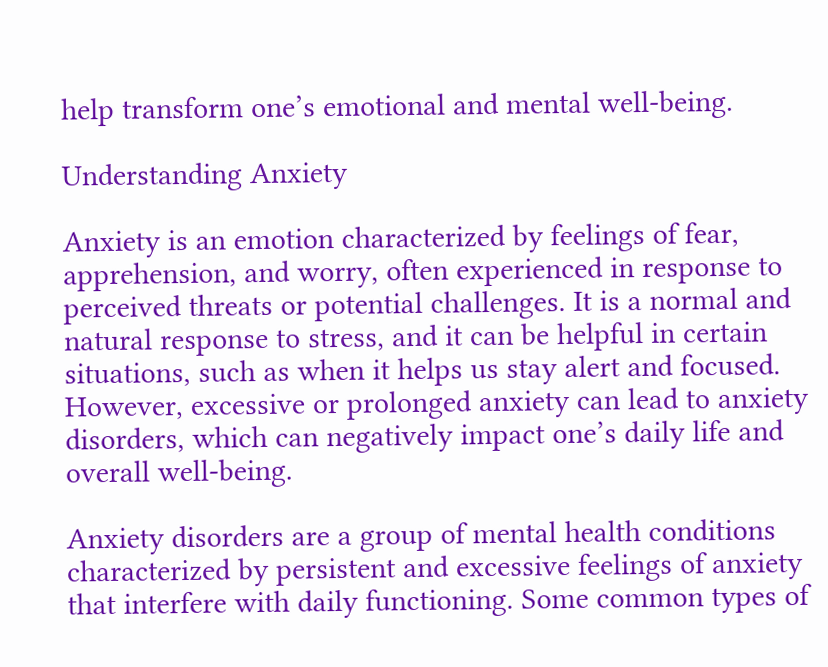help transform one’s emotional and mental well-being.

Understanding Anxiety

Anxiety is an emotion characterized by feelings of fear, apprehension, and worry, often experienced in response to perceived threats or potential challenges. It is a normal and natural response to stress, and it can be helpful in certain situations, such as when it helps us stay alert and focused. However, excessive or prolonged anxiety can lead to anxiety disorders, which can negatively impact one’s daily life and overall well-being.

Anxiety disorders are a group of mental health conditions characterized by persistent and excessive feelings of anxiety that interfere with daily functioning. Some common types of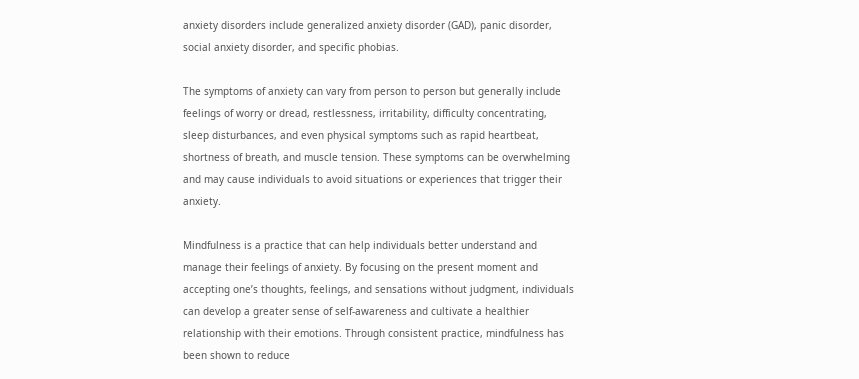anxiety disorders include generalized anxiety disorder (GAD), panic disorder, social anxiety disorder, and specific phobias.

The symptoms of anxiety can vary from person to person but generally include feelings of worry or dread, restlessness, irritability, difficulty concentrating, sleep disturbances, and even physical symptoms such as rapid heartbeat, shortness of breath, and muscle tension. These symptoms can be overwhelming and may cause individuals to avoid situations or experiences that trigger their anxiety.

Mindfulness is a practice that can help individuals better understand and manage their feelings of anxiety. By focusing on the present moment and accepting one’s thoughts, feelings, and sensations without judgment, individuals can develop a greater sense of self-awareness and cultivate a healthier relationship with their emotions. Through consistent practice, mindfulness has been shown to reduce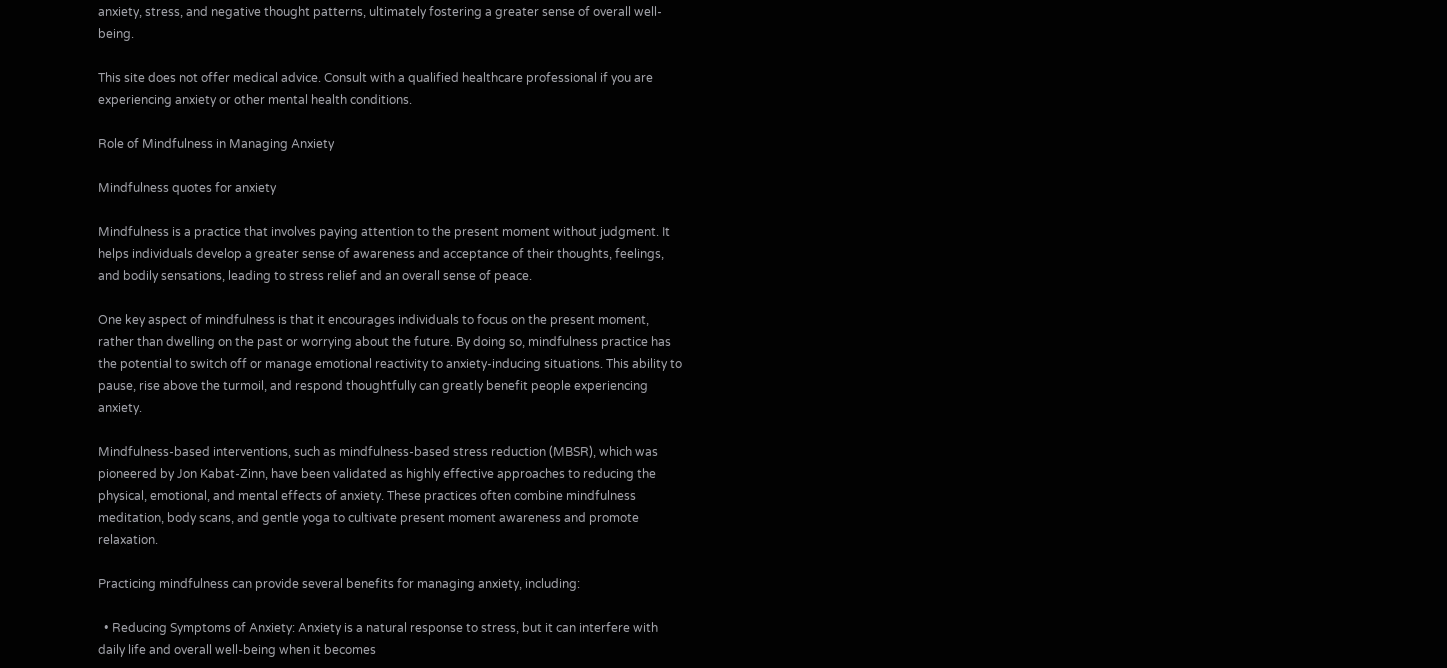anxiety, stress, and negative thought patterns, ultimately fostering a greater sense of overall well-being.

This site does not offer medical advice. Consult with a qualified healthcare professional if you are experiencing anxiety or other mental health conditions.

Role of Mindfulness in Managing Anxiety

Mindfulness quotes for anxiety

Mindfulness is a practice that involves paying attention to the present moment without judgment. It helps individuals develop a greater sense of awareness and acceptance of their thoughts, feelings, and bodily sensations, leading to stress relief and an overall sense of peace.

One key aspect of mindfulness is that it encourages individuals to focus on the present moment, rather than dwelling on the past or worrying about the future. By doing so, mindfulness practice has the potential to switch off or manage emotional reactivity to anxiety-inducing situations. This ability to pause, rise above the turmoil, and respond thoughtfully can greatly benefit people experiencing anxiety.

Mindfulness-based interventions, such as mindfulness-based stress reduction (MBSR), which was pioneered by Jon Kabat-Zinn, have been validated as highly effective approaches to reducing the physical, emotional, and mental effects of anxiety. These practices often combine mindfulness meditation, body scans, and gentle yoga to cultivate present moment awareness and promote relaxation.

Practicing mindfulness can provide several benefits for managing anxiety, including:

  • Reducing Symptoms of Anxiety: Anxiety is a natural response to stress, but it can interfere with daily life and overall well-being when it becomes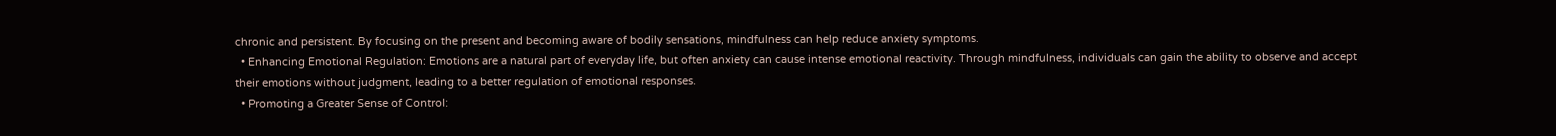chronic and persistent. By focusing on the present and becoming aware of bodily sensations, mindfulness can help reduce anxiety symptoms.
  • Enhancing Emotional Regulation: Emotions are a natural part of everyday life, but often anxiety can cause intense emotional reactivity. Through mindfulness, individuals can gain the ability to observe and accept their emotions without judgment, leading to a better regulation of emotional responses.
  • Promoting a Greater Sense of Control: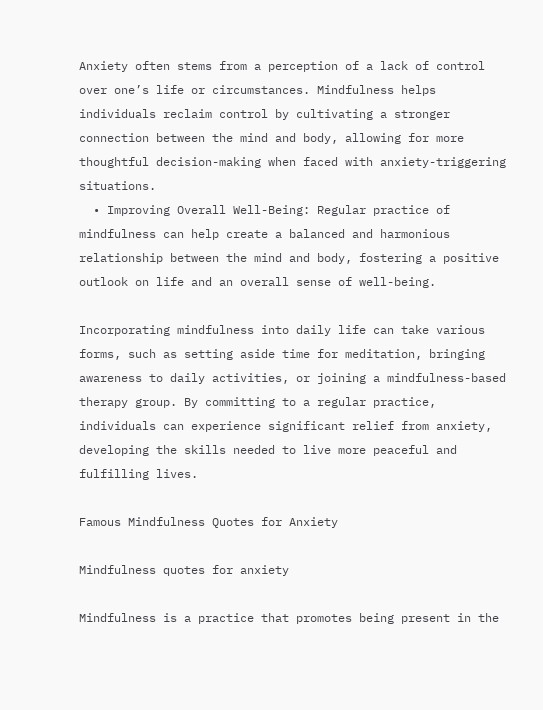Anxiety often stems from a perception of a lack of control over one’s life or circumstances. Mindfulness helps individuals reclaim control by cultivating a stronger connection between the mind and body, allowing for more thoughtful decision-making when faced with anxiety-triggering situations.
  • Improving Overall Well-Being: Regular practice of mindfulness can help create a balanced and harmonious relationship between the mind and body, fostering a positive outlook on life and an overall sense of well-being.

Incorporating mindfulness into daily life can take various forms, such as setting aside time for meditation, bringing awareness to daily activities, or joining a mindfulness-based therapy group. By committing to a regular practice, individuals can experience significant relief from anxiety, developing the skills needed to live more peaceful and fulfilling lives.

Famous Mindfulness Quotes for Anxiety

Mindfulness quotes for anxiety

Mindfulness is a practice that promotes being present in the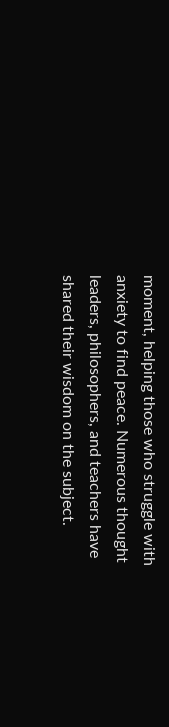moment, helping those who struggle with anxiety to find peace. Numerous thought leaders, philosophers, and teachers have shared their wisdom on the subject.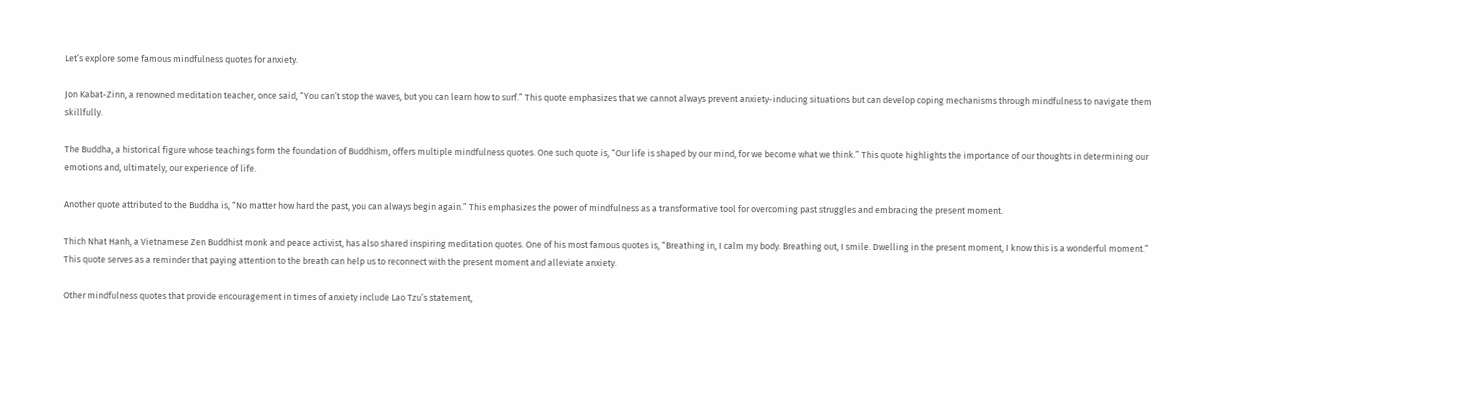Let’s explore some famous mindfulness quotes for anxiety.

Jon Kabat-Zinn, a renowned meditation teacher, once said, “You can’t stop the waves, but you can learn how to surf.” This quote emphasizes that we cannot always prevent anxiety-inducing situations but can develop coping mechanisms through mindfulness to navigate them skillfully.

The Buddha, a historical figure whose teachings form the foundation of Buddhism, offers multiple mindfulness quotes. One such quote is, “Our life is shaped by our mind, for we become what we think.” This quote highlights the importance of our thoughts in determining our emotions and, ultimately, our experience of life.

Another quote attributed to the Buddha is, “No matter how hard the past, you can always begin again.” This emphasizes the power of mindfulness as a transformative tool for overcoming past struggles and embracing the present moment.

Thich Nhat Hanh, a Vietnamese Zen Buddhist monk and peace activist, has also shared inspiring meditation quotes. One of his most famous quotes is, “Breathing in, I calm my body. Breathing out, I smile. Dwelling in the present moment, I know this is a wonderful moment.” This quote serves as a reminder that paying attention to the breath can help us to reconnect with the present moment and alleviate anxiety.

Other mindfulness quotes that provide encouragement in times of anxiety include Lao Tzu’s statement,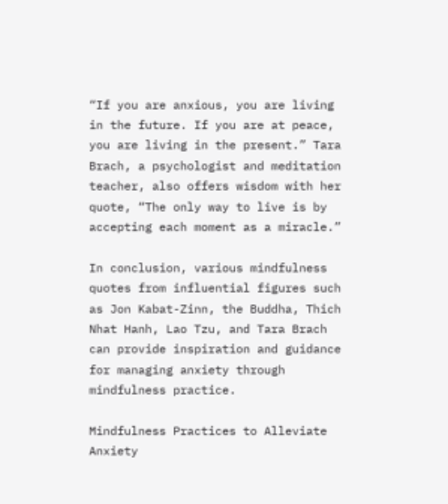“If you are anxious, you are living in the future. If you are at peace, you are living in the present.” Tara Brach, a psychologist and meditation teacher, also offers wisdom with her quote, “The only way to live is by accepting each moment as a miracle.”

In conclusion, various mindfulness quotes from influential figures such as Jon Kabat-Zinn, the Buddha, Thich Nhat Hanh, Lao Tzu, and Tara Brach can provide inspiration and guidance for managing anxiety through mindfulness practice.

Mindfulness Practices to Alleviate Anxiety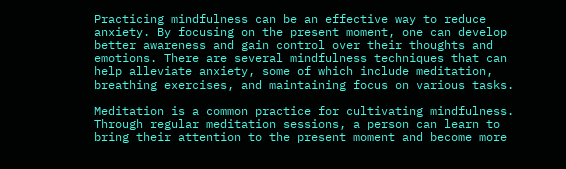Practicing mindfulness can be an effective way to reduce anxiety. By focusing on the present moment, one can develop better awareness and gain control over their thoughts and emotions. There are several mindfulness techniques that can help alleviate anxiety, some of which include meditation, breathing exercises, and maintaining focus on various tasks.

Meditation is a common practice for cultivating mindfulness. Through regular meditation sessions, a person can learn to bring their attention to the present moment and become more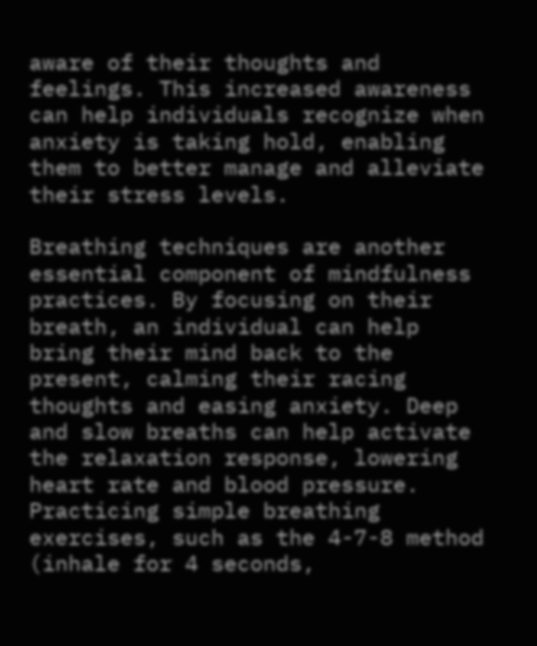aware of their thoughts and feelings. This increased awareness can help individuals recognize when anxiety is taking hold, enabling them to better manage and alleviate their stress levels.

Breathing techniques are another essential component of mindfulness practices. By focusing on their breath, an individual can help bring their mind back to the present, calming their racing thoughts and easing anxiety. Deep and slow breaths can help activate the relaxation response, lowering heart rate and blood pressure. Practicing simple breathing exercises, such as the 4-7-8 method (inhale for 4 seconds,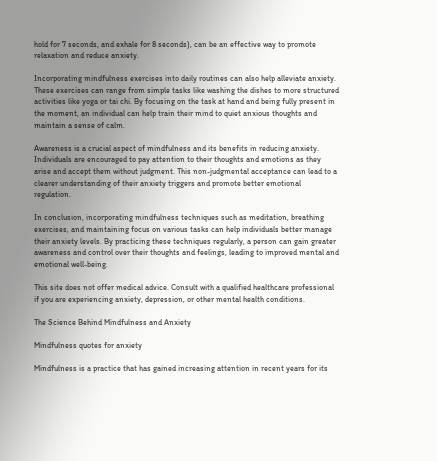hold for 7 seconds, and exhale for 8 seconds), can be an effective way to promote relaxation and reduce anxiety.

Incorporating mindfulness exercises into daily routines can also help alleviate anxiety. These exercises can range from simple tasks like washing the dishes to more structured activities like yoga or tai chi. By focusing on the task at hand and being fully present in the moment, an individual can help train their mind to quiet anxious thoughts and maintain a sense of calm.

Awareness is a crucial aspect of mindfulness and its benefits in reducing anxiety. Individuals are encouraged to pay attention to their thoughts and emotions as they arise and accept them without judgment. This non-judgmental acceptance can lead to a clearer understanding of their anxiety triggers and promote better emotional regulation.

In conclusion, incorporating mindfulness techniques such as meditation, breathing exercises, and maintaining focus on various tasks can help individuals better manage their anxiety levels. By practicing these techniques regularly, a person can gain greater awareness and control over their thoughts and feelings, leading to improved mental and emotional well-being.

This site does not offer medical advice. Consult with a qualified healthcare professional if you are experiencing anxiety, depression, or other mental health conditions.

The Science Behind Mindfulness and Anxiety

Mindfulness quotes for anxiety

Mindfulness is a practice that has gained increasing attention in recent years for its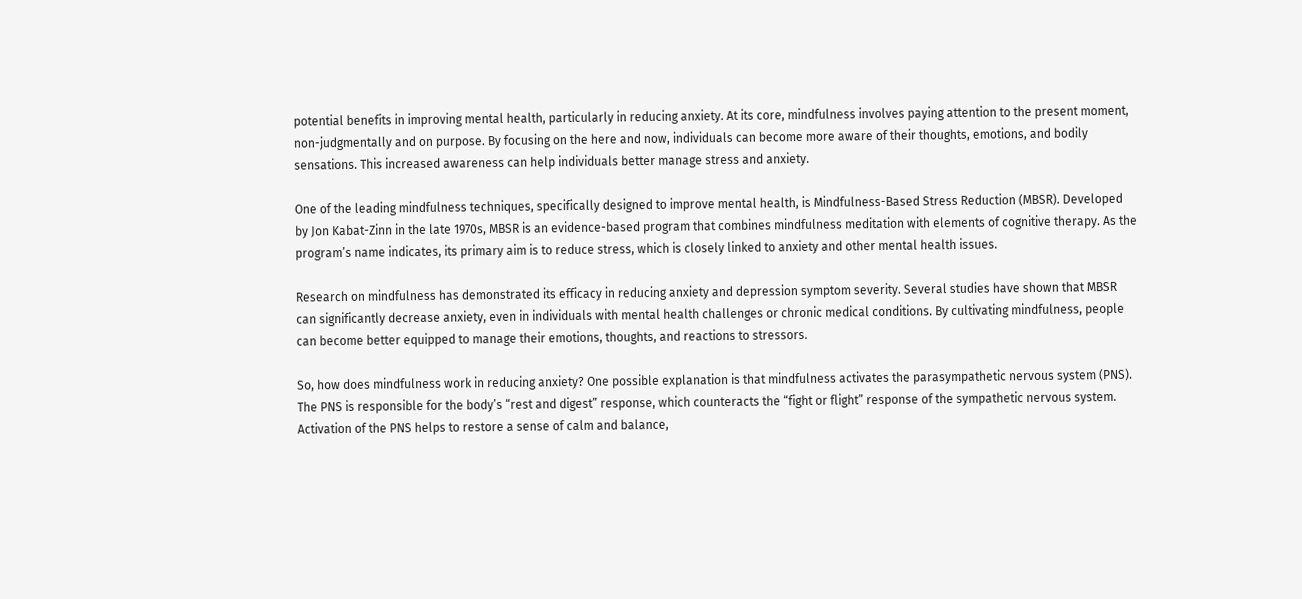potential benefits in improving mental health, particularly in reducing anxiety. At its core, mindfulness involves paying attention to the present moment, non-judgmentally and on purpose. By focusing on the here and now, individuals can become more aware of their thoughts, emotions, and bodily sensations. This increased awareness can help individuals better manage stress and anxiety.

One of the leading mindfulness techniques, specifically designed to improve mental health, is Mindfulness-Based Stress Reduction (MBSR). Developed by Jon Kabat-Zinn in the late 1970s, MBSR is an evidence-based program that combines mindfulness meditation with elements of cognitive therapy. As the program’s name indicates, its primary aim is to reduce stress, which is closely linked to anxiety and other mental health issues.

Research on mindfulness has demonstrated its efficacy in reducing anxiety and depression symptom severity. Several studies have shown that MBSR can significantly decrease anxiety, even in individuals with mental health challenges or chronic medical conditions. By cultivating mindfulness, people can become better equipped to manage their emotions, thoughts, and reactions to stressors.

So, how does mindfulness work in reducing anxiety? One possible explanation is that mindfulness activates the parasympathetic nervous system (PNS). The PNS is responsible for the body’s “rest and digest” response, which counteracts the “fight or flight” response of the sympathetic nervous system. Activation of the PNS helps to restore a sense of calm and balance,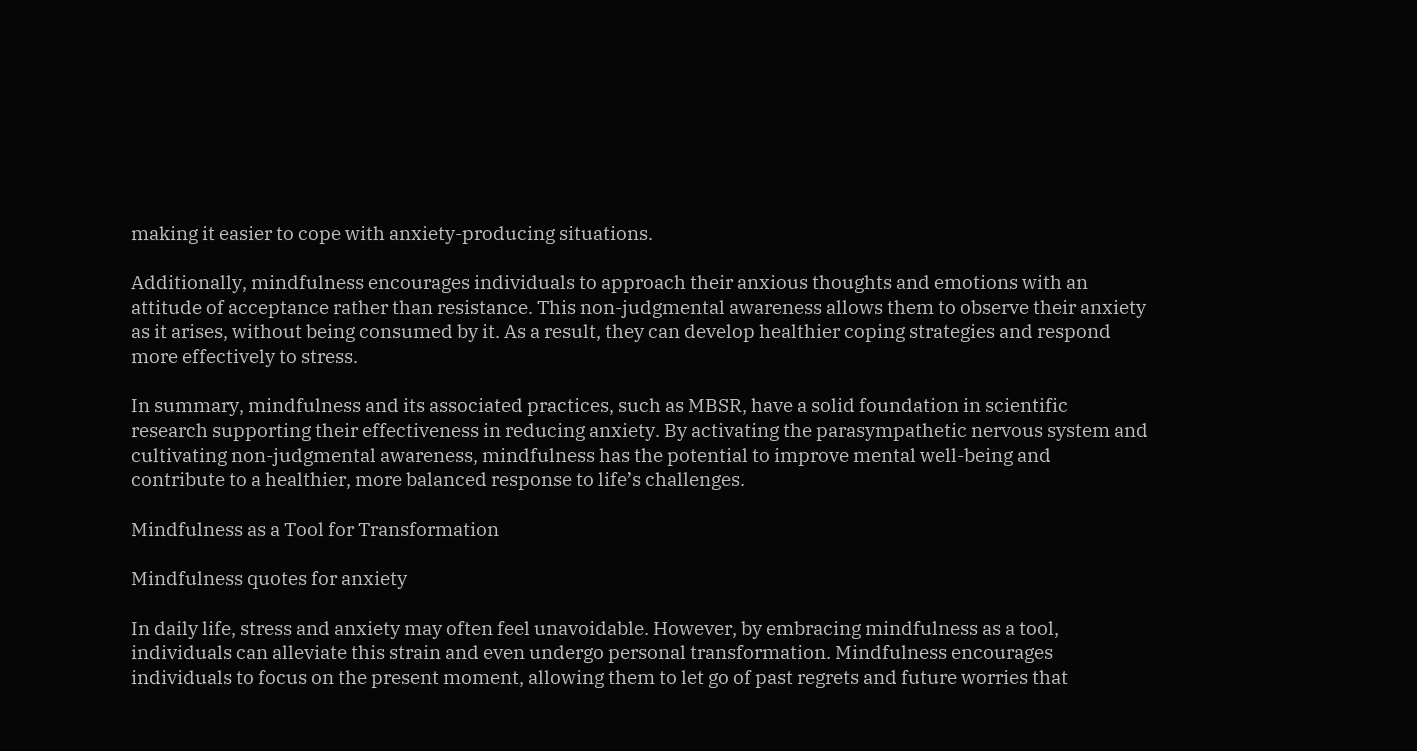making it easier to cope with anxiety-producing situations.

Additionally, mindfulness encourages individuals to approach their anxious thoughts and emotions with an attitude of acceptance rather than resistance. This non-judgmental awareness allows them to observe their anxiety as it arises, without being consumed by it. As a result, they can develop healthier coping strategies and respond more effectively to stress.

In summary, mindfulness and its associated practices, such as MBSR, have a solid foundation in scientific research supporting their effectiveness in reducing anxiety. By activating the parasympathetic nervous system and cultivating non-judgmental awareness, mindfulness has the potential to improve mental well-being and contribute to a healthier, more balanced response to life’s challenges.

Mindfulness as a Tool for Transformation

Mindfulness quotes for anxiety

In daily life, stress and anxiety may often feel unavoidable. However, by embracing mindfulness as a tool, individuals can alleviate this strain and even undergo personal transformation. Mindfulness encourages individuals to focus on the present moment, allowing them to let go of past regrets and future worries that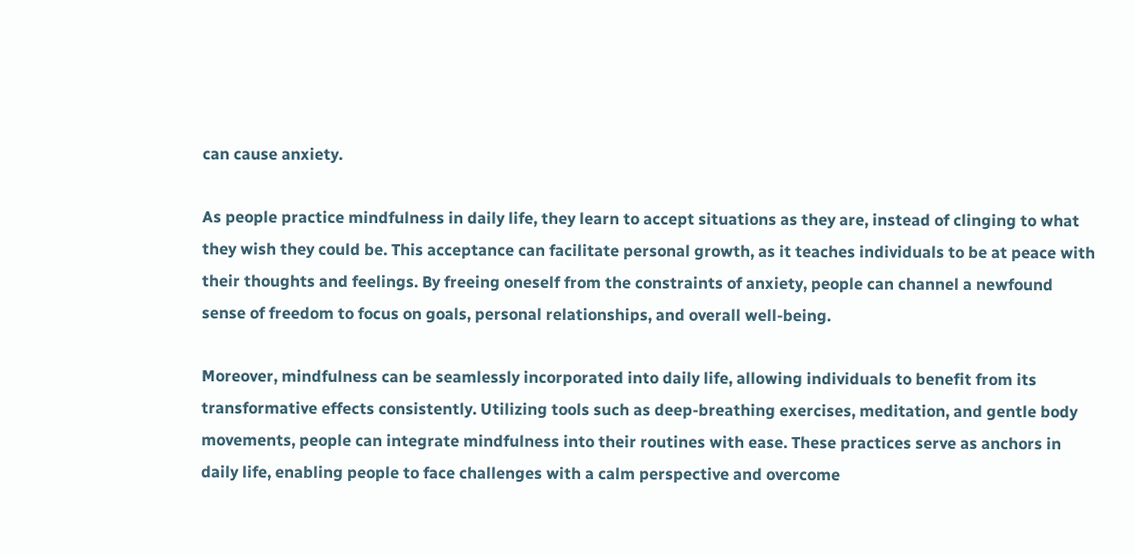can cause anxiety.

As people practice mindfulness in daily life, they learn to accept situations as they are, instead of clinging to what they wish they could be. This acceptance can facilitate personal growth, as it teaches individuals to be at peace with their thoughts and feelings. By freeing oneself from the constraints of anxiety, people can channel a newfound sense of freedom to focus on goals, personal relationships, and overall well-being.

Moreover, mindfulness can be seamlessly incorporated into daily life, allowing individuals to benefit from its transformative effects consistently. Utilizing tools such as deep-breathing exercises, meditation, and gentle body movements, people can integrate mindfulness into their routines with ease. These practices serve as anchors in daily life, enabling people to face challenges with a calm perspective and overcome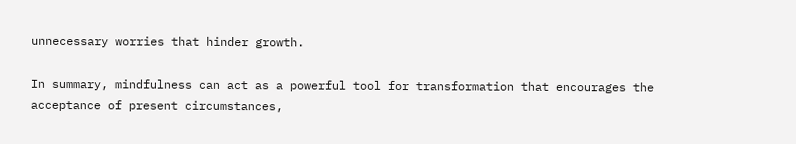unnecessary worries that hinder growth.

In summary, mindfulness can act as a powerful tool for transformation that encourages the acceptance of present circumstances,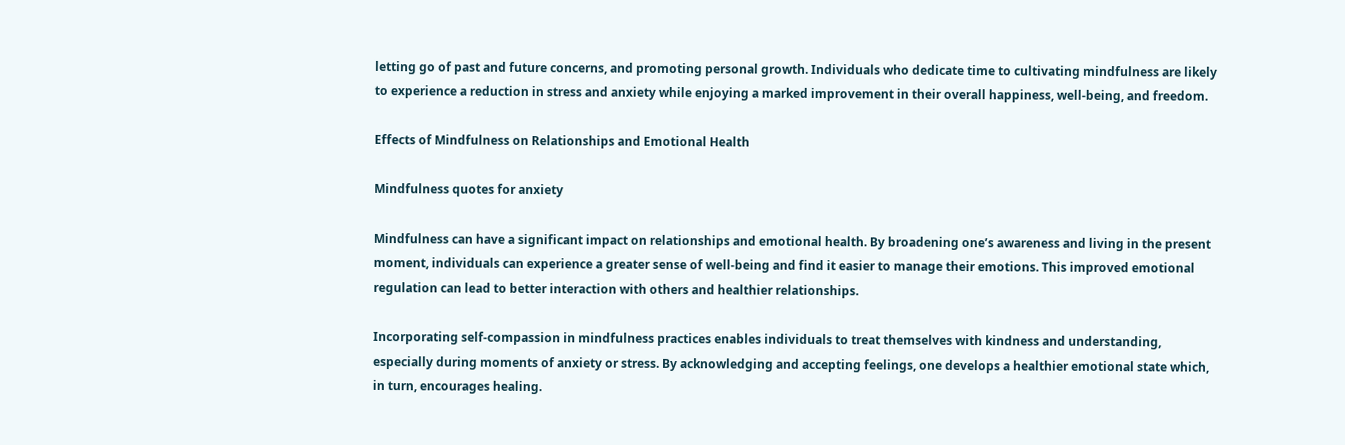letting go of past and future concerns, and promoting personal growth. Individuals who dedicate time to cultivating mindfulness are likely to experience a reduction in stress and anxiety while enjoying a marked improvement in their overall happiness, well-being, and freedom.

Effects of Mindfulness on Relationships and Emotional Health

Mindfulness quotes for anxiety

Mindfulness can have a significant impact on relationships and emotional health. By broadening one’s awareness and living in the present moment, individuals can experience a greater sense of well-being and find it easier to manage their emotions. This improved emotional regulation can lead to better interaction with others and healthier relationships.

Incorporating self-compassion in mindfulness practices enables individuals to treat themselves with kindness and understanding, especially during moments of anxiety or stress. By acknowledging and accepting feelings, one develops a healthier emotional state which, in turn, encourages healing.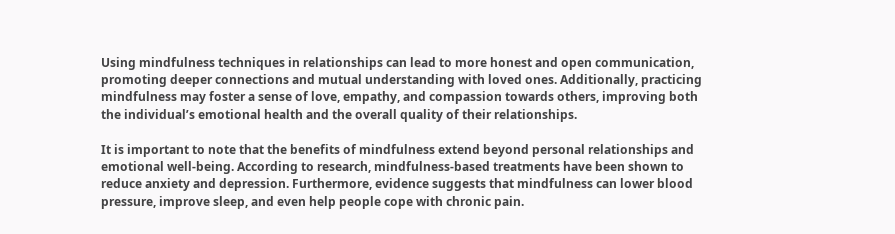Using mindfulness techniques in relationships can lead to more honest and open communication, promoting deeper connections and mutual understanding with loved ones. Additionally, practicing mindfulness may foster a sense of love, empathy, and compassion towards others, improving both the individual’s emotional health and the overall quality of their relationships.

It is important to note that the benefits of mindfulness extend beyond personal relationships and emotional well-being. According to research, mindfulness-based treatments have been shown to reduce anxiety and depression. Furthermore, evidence suggests that mindfulness can lower blood pressure, improve sleep, and even help people cope with chronic pain.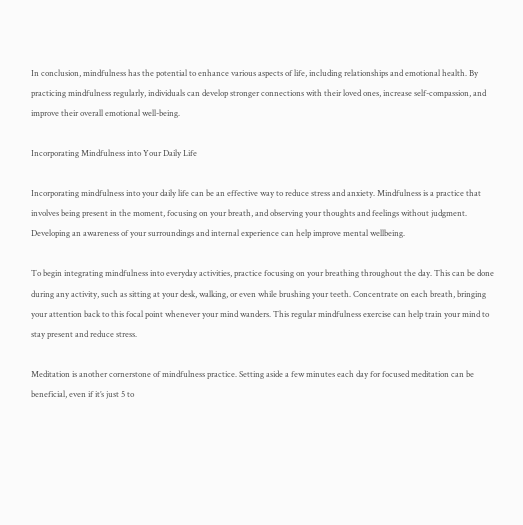In conclusion, mindfulness has the potential to enhance various aspects of life, including relationships and emotional health. By practicing mindfulness regularly, individuals can develop stronger connections with their loved ones, increase self-compassion, and improve their overall emotional well-being.

Incorporating Mindfulness into Your Daily Life

Incorporating mindfulness into your daily life can be an effective way to reduce stress and anxiety. Mindfulness is a practice that involves being present in the moment, focusing on your breath, and observing your thoughts and feelings without judgment. Developing an awareness of your surroundings and internal experience can help improve mental wellbeing.

To begin integrating mindfulness into everyday activities, practice focusing on your breathing throughout the day. This can be done during any activity, such as sitting at your desk, walking, or even while brushing your teeth. Concentrate on each breath, bringing your attention back to this focal point whenever your mind wanders. This regular mindfulness exercise can help train your mind to stay present and reduce stress.

Meditation is another cornerstone of mindfulness practice. Setting aside a few minutes each day for focused meditation can be beneficial, even if it’s just 5 to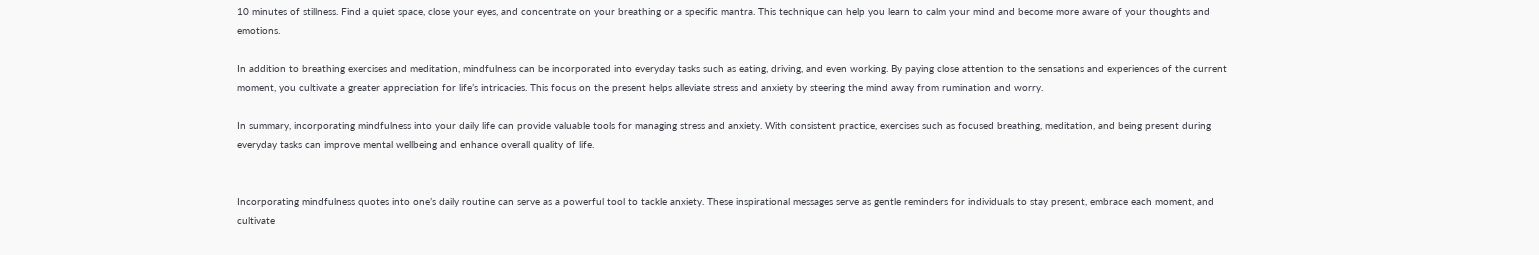10 minutes of stillness. Find a quiet space, close your eyes, and concentrate on your breathing or a specific mantra. This technique can help you learn to calm your mind and become more aware of your thoughts and emotions.

In addition to breathing exercises and meditation, mindfulness can be incorporated into everyday tasks such as eating, driving, and even working. By paying close attention to the sensations and experiences of the current moment, you cultivate a greater appreciation for life’s intricacies. This focus on the present helps alleviate stress and anxiety by steering the mind away from rumination and worry.

In summary, incorporating mindfulness into your daily life can provide valuable tools for managing stress and anxiety. With consistent practice, exercises such as focused breathing, meditation, and being present during everyday tasks can improve mental wellbeing and enhance overall quality of life.


Incorporating mindfulness quotes into one’s daily routine can serve as a powerful tool to tackle anxiety. These inspirational messages serve as gentle reminders for individuals to stay present, embrace each moment, and cultivate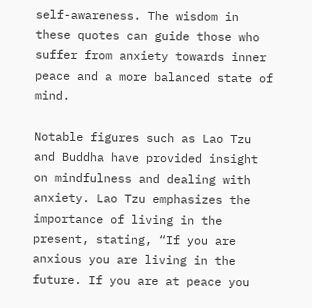self-awareness. The wisdom in these quotes can guide those who suffer from anxiety towards inner peace and a more balanced state of mind.

Notable figures such as Lao Tzu and Buddha have provided insight on mindfulness and dealing with anxiety. Lao Tzu emphasizes the importance of living in the present, stating, “If you are anxious you are living in the future. If you are at peace you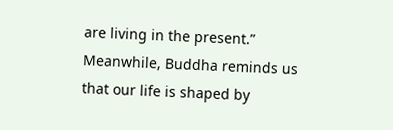are living in the present.” Meanwhile, Buddha reminds us that our life is shaped by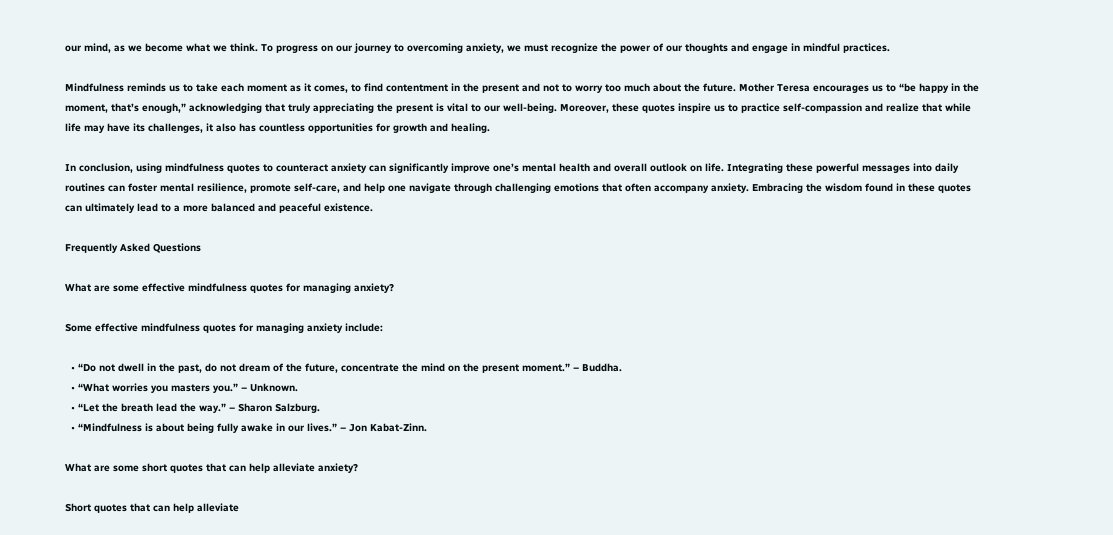our mind, as we become what we think. To progress on our journey to overcoming anxiety, we must recognize the power of our thoughts and engage in mindful practices.

Mindfulness reminds us to take each moment as it comes, to find contentment in the present and not to worry too much about the future. Mother Teresa encourages us to “be happy in the moment, that’s enough,” acknowledging that truly appreciating the present is vital to our well-being. Moreover, these quotes inspire us to practice self-compassion and realize that while life may have its challenges, it also has countless opportunities for growth and healing.

In conclusion, using mindfulness quotes to counteract anxiety can significantly improve one’s mental health and overall outlook on life. Integrating these powerful messages into daily routines can foster mental resilience, promote self-care, and help one navigate through challenging emotions that often accompany anxiety. Embracing the wisdom found in these quotes can ultimately lead to a more balanced and peaceful existence.

Frequently Asked Questions

What are some effective mindfulness quotes for managing anxiety?

Some effective mindfulness quotes for managing anxiety include:

  • “Do not dwell in the past, do not dream of the future, concentrate the mind on the present moment.” – Buddha.
  • “What worries you masters you.” – Unknown.
  • “Let the breath lead the way.” – Sharon Salzburg.
  • “Mindfulness is about being fully awake in our lives.” – Jon Kabat-Zinn.

What are some short quotes that can help alleviate anxiety?

Short quotes that can help alleviate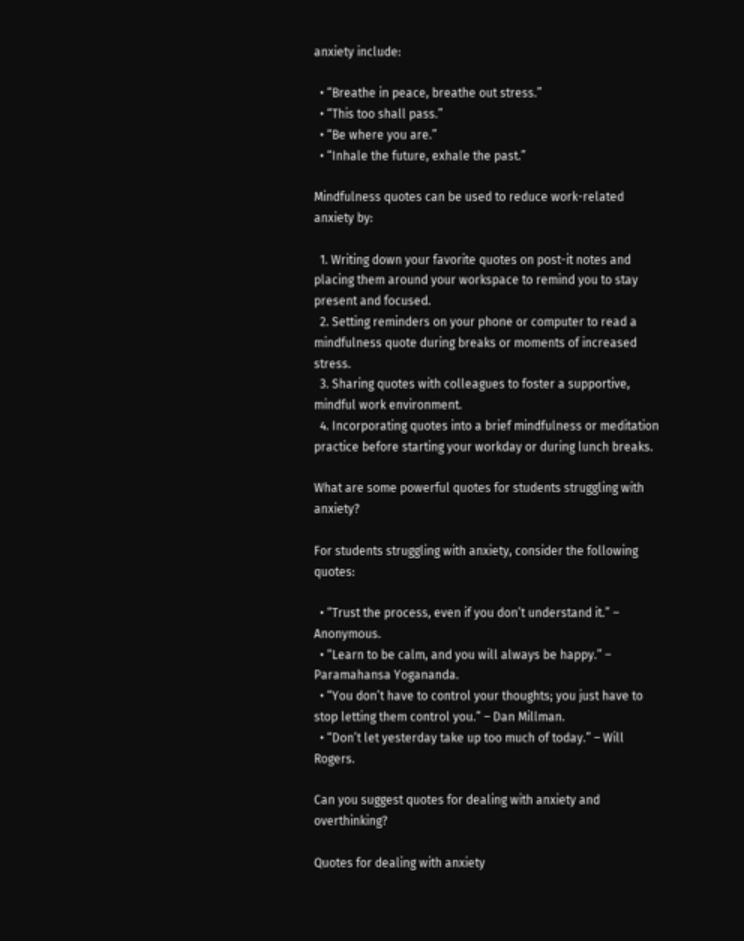anxiety include:

  • “Breathe in peace, breathe out stress.”
  • “This too shall pass.”
  • “Be where you are.”
  • “Inhale the future, exhale the past.”

Mindfulness quotes can be used to reduce work-related anxiety by:

  1. Writing down your favorite quotes on post-it notes and placing them around your workspace to remind you to stay present and focused.
  2. Setting reminders on your phone or computer to read a mindfulness quote during breaks or moments of increased stress.
  3. Sharing quotes with colleagues to foster a supportive, mindful work environment.
  4. Incorporating quotes into a brief mindfulness or meditation practice before starting your workday or during lunch breaks.

What are some powerful quotes for students struggling with anxiety?

For students struggling with anxiety, consider the following quotes:

  • “Trust the process, even if you don’t understand it.” – Anonymous.
  • “Learn to be calm, and you will always be happy.” – Paramahansa Yogananda.
  • “You don’t have to control your thoughts; you just have to stop letting them control you.” – Dan Millman.
  • “Don’t let yesterday take up too much of today.” – Will Rogers.

Can you suggest quotes for dealing with anxiety and overthinking?

Quotes for dealing with anxiety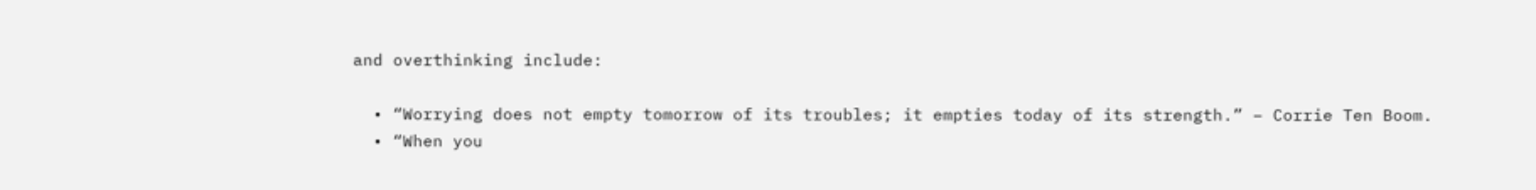and overthinking include:

  • “Worrying does not empty tomorrow of its troubles; it empties today of its strength.” – Corrie Ten Boom.
  • “When you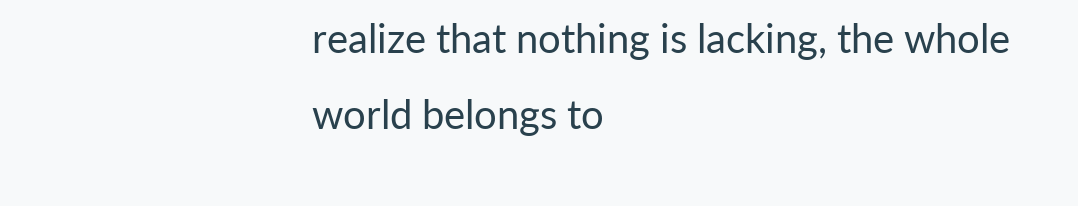realize that nothing is lacking, the whole world belongs to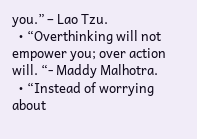you.” – Lao Tzu.
  • “Overthinking will not empower you; over action will. “- Maddy Malhotra.
  • “Instead of worrying about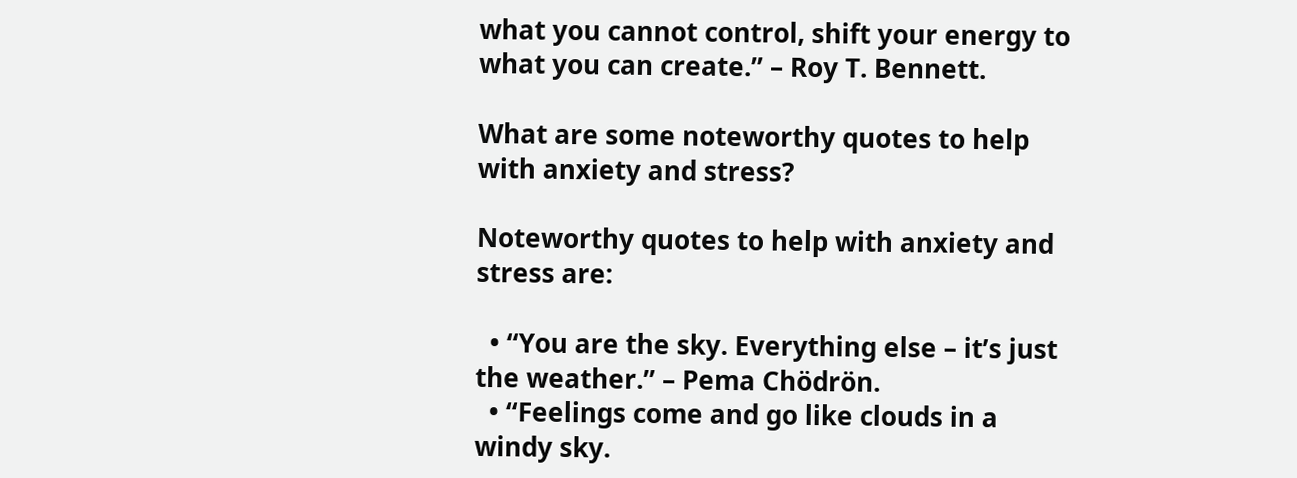what you cannot control, shift your energy to what you can create.” – Roy T. Bennett.

What are some noteworthy quotes to help with anxiety and stress?

Noteworthy quotes to help with anxiety and stress are:

  • “You are the sky. Everything else – it’s just the weather.” – Pema Chödrön.
  • “Feelings come and go like clouds in a windy sky.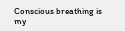Conscious breathing is my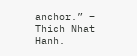anchor.” – Thich Nhat Hanh.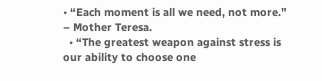• “Each moment is all we need, not more.” – Mother Teresa.
  • “The greatest weapon against stress is our ability to choose one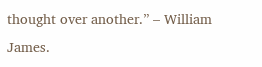thought over another.” – William James.